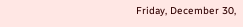Friday, December 30,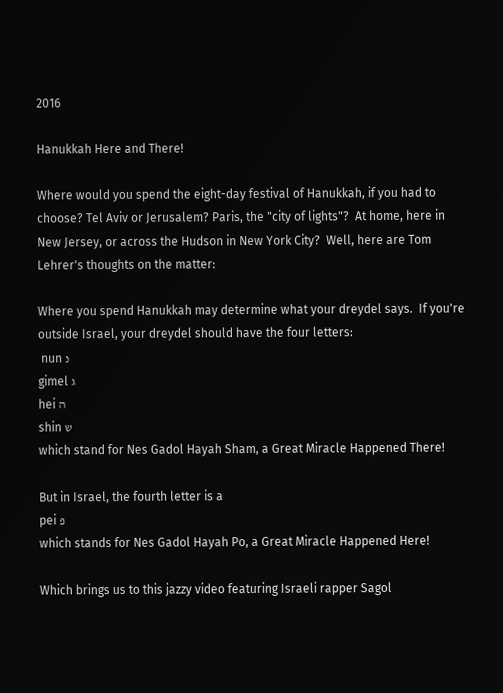2016

Hanukkah Here and There!

Where would you spend the eight-day festival of Hanukkah, if you had to choose? Tel Aviv or Jerusalem? Paris, the "city of lights"?  At home, here in New Jersey, or across the Hudson in New York City?  Well, here are Tom Lehrer's thoughts on the matter:

Where you spend Hanukkah may determine what your dreydel says.  If you're outside Israel, your dreydel should have the four letters:
 nun נ
gimel ג
hei ה
shin ש
which stand for Nes Gadol Hayah Sham, a Great Miracle Happened There!

But in Israel, the fourth letter is a
pei פ
which stands for Nes Gadol Hayah Po, a Great Miracle Happened Here!

Which brings us to this jazzy video featuring Israeli rapper Sagol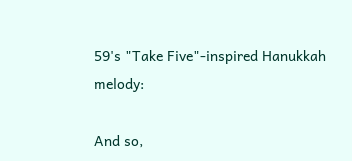59's "Take Five"-inspired Hanukkah melody:

And so,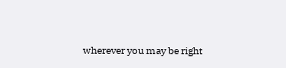wherever you may be right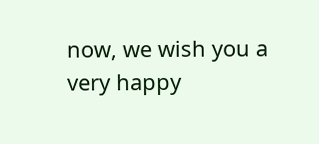now, we wish you a very happy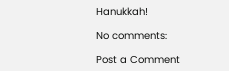Hanukkah!

No comments:

Post a Comment